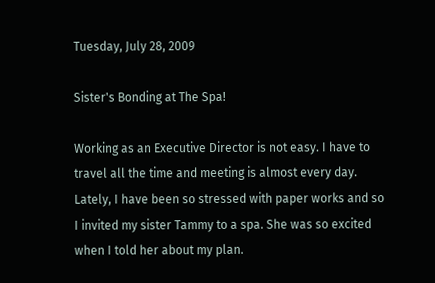Tuesday, July 28, 2009

Sister's Bonding at The Spa!

Working as an Executive Director is not easy. I have to travel all the time and meeting is almost every day. Lately, I have been so stressed with paper works and so I invited my sister Tammy to a spa. She was so excited when I told her about my plan.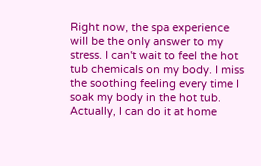Right now, the spa experience will be the only answer to my stress. I can't wait to feel the hot tub chemicals on my body. I miss the soothing feeling every time I soak my body in the hot tub. Actually, I can do it at home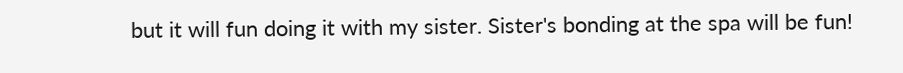but it will fun doing it with my sister. Sister's bonding at the spa will be fun!